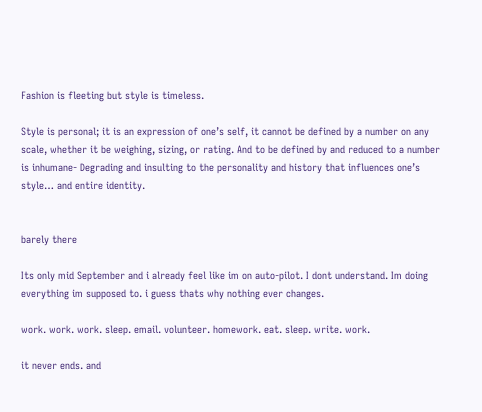Fashion is fleeting but style is timeless.

Style is personal; it is an expression of one’s self, it cannot be defined by a number on any scale, whether it be weighing, sizing, or rating. And to be defined by and reduced to a number is inhumane- Degrading and insulting to the personality and history that influences one’s style… and entire identity.


barely there

Its only mid September and i already feel like im on auto-pilot. I dont understand. Im doing everything im supposed to. i guess thats why nothing ever changes.

work. work. work. sleep. email. volunteer. homework. eat. sleep. write. work.

it never ends. and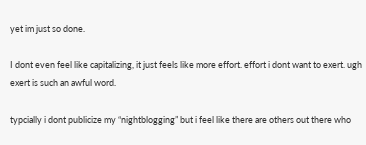yet im just so done.

I dont even feel like capitalizing, it just feels like more effort. effort i dont want to exert. ugh exert is such an awful word.

typcially i dont publicize my “nightblogging” but i feel like there are others out there who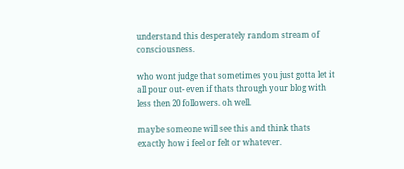understand this desperately random stream of consciousness.

who wont judge that sometimes you just gotta let it all pour out- even if thats through your blog with less then 20 followers. oh well.

maybe someone will see this and think thats exactly how i feel or felt or whatever.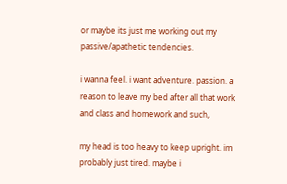or maybe its just me working out my passive/apathetic tendencies.

i wanna feel. i want adventure. passion. a reason to leave my bed after all that work and class and homework and such,

my head is too heavy to keep upright. im probably just tired. maybe i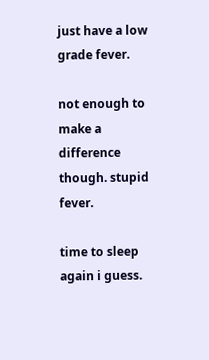just have a low grade fever.

not enough to make a difference though. stupid fever.

time to sleep again i guess.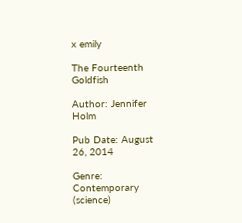x emily

The Fourteenth Goldfish

Author: Jennifer Holm

Pub Date: August 26, 2014

Genre: Contemporary (science)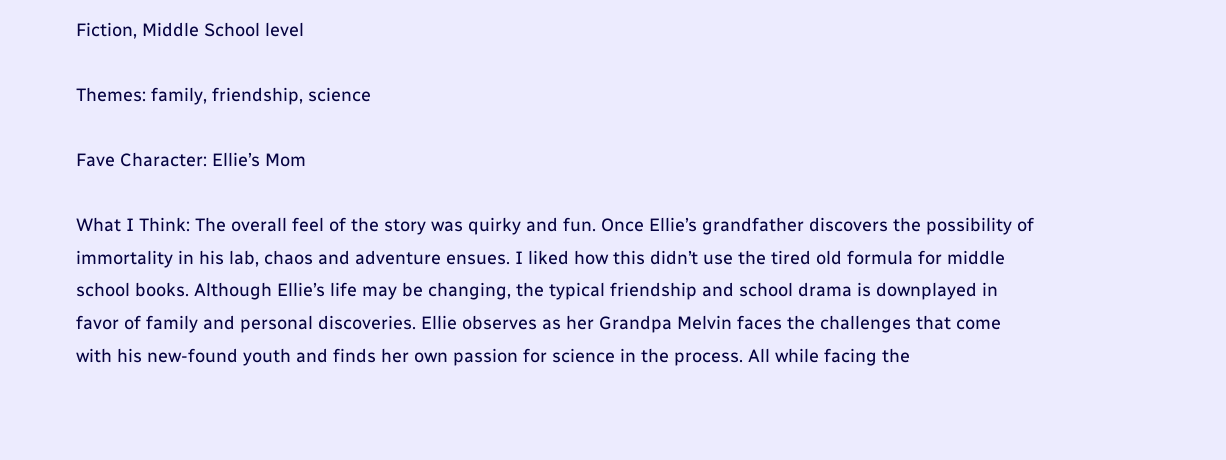Fiction, Middle School level

Themes: family, friendship, science

Fave Character: Ellie’s Mom

What I Think: The overall feel of the story was quirky and fun. Once Ellie’s grandfather discovers the possibility of immortality in his lab, chaos and adventure ensues. I liked how this didn’t use the tired old formula for middle school books. Although Ellie’s life may be changing, the typical friendship and school drama is downplayed in favor of family and personal discoveries. Ellie observes as her Grandpa Melvin faces the challenges that come with his new-found youth and finds her own passion for science in the process. All while facing the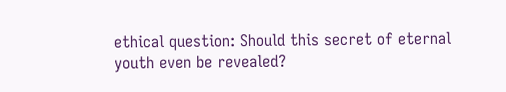ethical question: Should this secret of eternal youth even be revealed?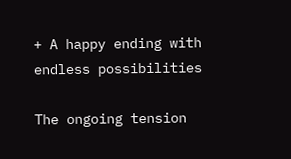+ A happy ending with endless possibilities

The ongoing tension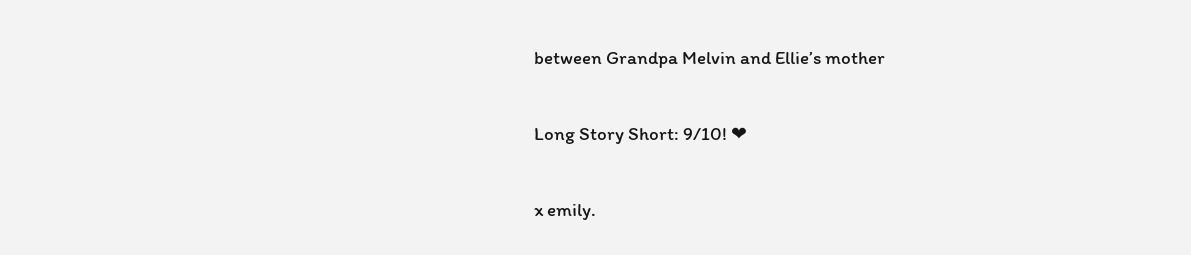between Grandpa Melvin and Ellie’s mother

Long Story Short: 9/10! ❤

x emily.